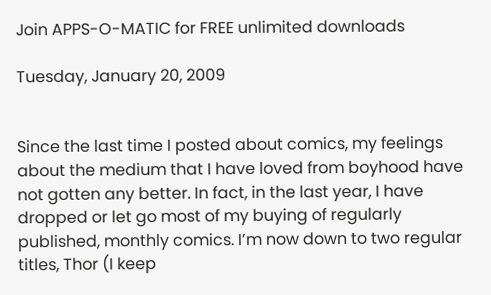Join APPS-O-MATIC for FREE unlimited downloads

Tuesday, January 20, 2009


Since the last time I posted about comics, my feelings about the medium that I have loved from boyhood have not gotten any better. In fact, in the last year, I have dropped or let go most of my buying of regularly published, monthly comics. I’m now down to two regular titles, Thor (I keep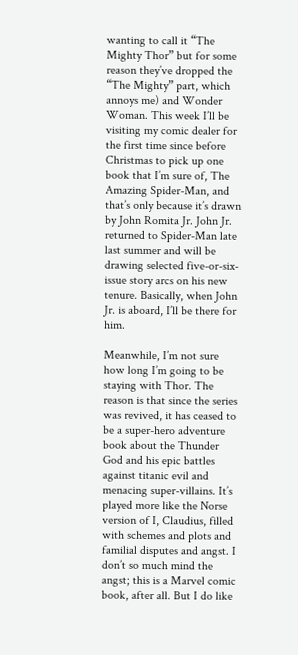wanting to call it “The Mighty Thor” but for some reason they’ve dropped the “The Mighty” part, which annoys me) and Wonder Woman. This week I’ll be visiting my comic dealer for the first time since before Christmas to pick up one book that I’m sure of, The Amazing Spider-Man, and that’s only because it’s drawn by John Romita Jr. John Jr. returned to Spider-Man late last summer and will be drawing selected five-or-six-issue story arcs on his new tenure. Basically, when John Jr. is aboard, I’ll be there for him.

Meanwhile, I’m not sure how long I’m going to be staying with Thor. The reason is that since the series was revived, it has ceased to be a super-hero adventure book about the Thunder God and his epic battles against titanic evil and menacing super-villains. It’s played more like the Norse version of I, Claudius, filled with schemes and plots and familial disputes and angst. I don’t so much mind the angst; this is a Marvel comic book, after all. But I do like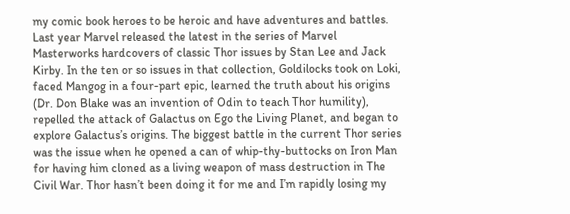my comic book heroes to be heroic and have adventures and battles. Last year Marvel released the latest in the series of Marvel Masterworks hardcovers of classic Thor issues by Stan Lee and Jack Kirby. In the ten or so issues in that collection, Goldilocks took on Loki, faced Mangog in a four-part epic, learned the truth about his origins (Dr. Don Blake was an invention of Odin to teach Thor humility), repelled the attack of Galactus on Ego the Living Planet, and began to explore Galactus’s origins. The biggest battle in the current Thor series was the issue when he opened a can of whip-thy-buttocks on Iron Man for having him cloned as a living weapon of mass destruction in The Civil War. Thor hasn’t been doing it for me and I’m rapidly losing my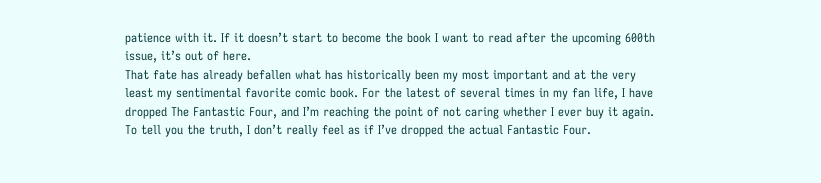patience with it. If it doesn’t start to become the book I want to read after the upcoming 600th issue, it’s out of here.
That fate has already befallen what has historically been my most important and at the very least my sentimental favorite comic book. For the latest of several times in my fan life, I have dropped The Fantastic Four, and I’m reaching the point of not caring whether I ever buy it again. To tell you the truth, I don’t really feel as if I’ve dropped the actual Fantastic Four.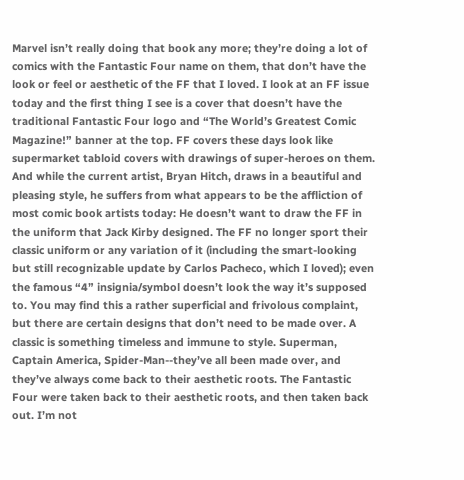Marvel isn’t really doing that book any more; they’re doing a lot of comics with the Fantastic Four name on them, that don’t have the look or feel or aesthetic of the FF that I loved. I look at an FF issue today and the first thing I see is a cover that doesn’t have the traditional Fantastic Four logo and “The World’s Greatest Comic Magazine!” banner at the top. FF covers these days look like supermarket tabloid covers with drawings of super-heroes on them. And while the current artist, Bryan Hitch, draws in a beautiful and pleasing style, he suffers from what appears to be the affliction of most comic book artists today: He doesn’t want to draw the FF in the uniform that Jack Kirby designed. The FF no longer sport their classic uniform or any variation of it (including the smart-looking but still recognizable update by Carlos Pacheco, which I loved); even the famous “4” insignia/symbol doesn’t look the way it’s supposed to. You may find this a rather superficial and frivolous complaint, but there are certain designs that don’t need to be made over. A classic is something timeless and immune to style. Superman, Captain America, Spider-Man--they’ve all been made over, and they’ve always come back to their aesthetic roots. The Fantastic Four were taken back to their aesthetic roots, and then taken back out. I’m not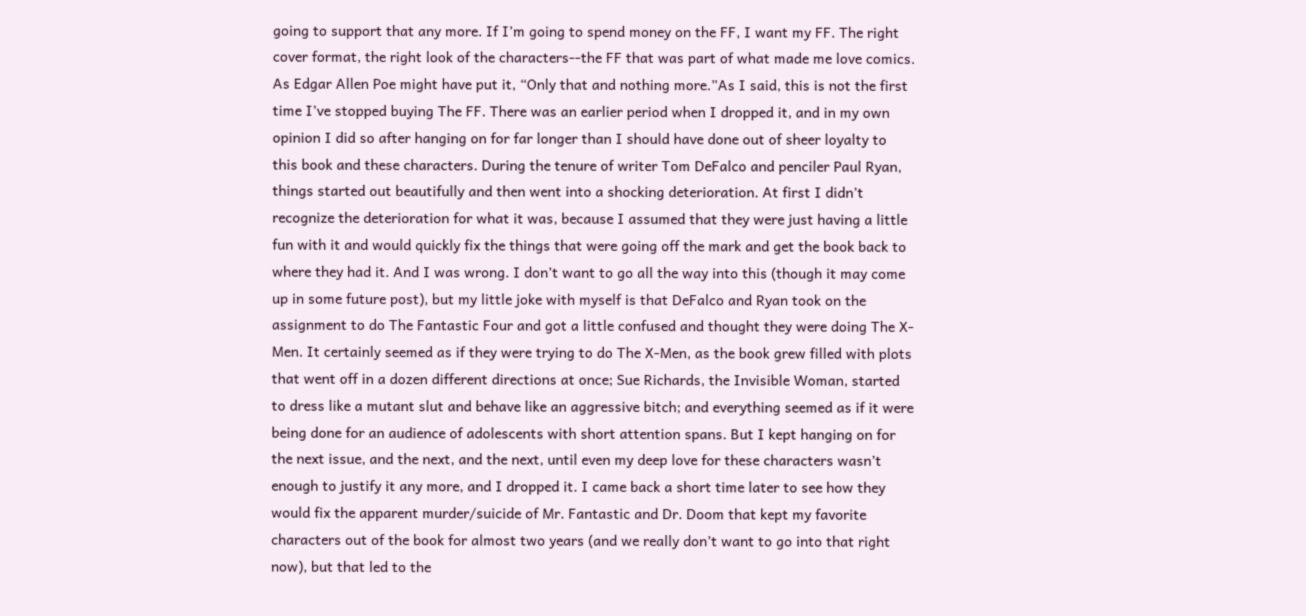going to support that any more. If I’m going to spend money on the FF, I want my FF. The right cover format, the right look of the characters--the FF that was part of what made me love comics. As Edgar Allen Poe might have put it, “Only that and nothing more.”As I said, this is not the first time I’ve stopped buying The FF. There was an earlier period when I dropped it, and in my own opinion I did so after hanging on for far longer than I should have done out of sheer loyalty to this book and these characters. During the tenure of writer Tom DeFalco and penciler Paul Ryan, things started out beautifully and then went into a shocking deterioration. At first I didn’t recognize the deterioration for what it was, because I assumed that they were just having a little fun with it and would quickly fix the things that were going off the mark and get the book back to where they had it. And I was wrong. I don’t want to go all the way into this (though it may come up in some future post), but my little joke with myself is that DeFalco and Ryan took on the assignment to do The Fantastic Four and got a little confused and thought they were doing The X-Men. It certainly seemed as if they were trying to do The X-Men, as the book grew filled with plots that went off in a dozen different directions at once; Sue Richards, the Invisible Woman, started to dress like a mutant slut and behave like an aggressive bitch; and everything seemed as if it were being done for an audience of adolescents with short attention spans. But I kept hanging on for the next issue, and the next, and the next, until even my deep love for these characters wasn’t enough to justify it any more, and I dropped it. I came back a short time later to see how they would fix the apparent murder/suicide of Mr. Fantastic and Dr. Doom that kept my favorite characters out of the book for almost two years (and we really don’t want to go into that right now), but that led to the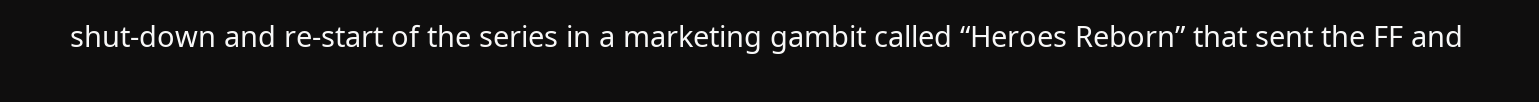shut-down and re-start of the series in a marketing gambit called “Heroes Reborn” that sent the FF and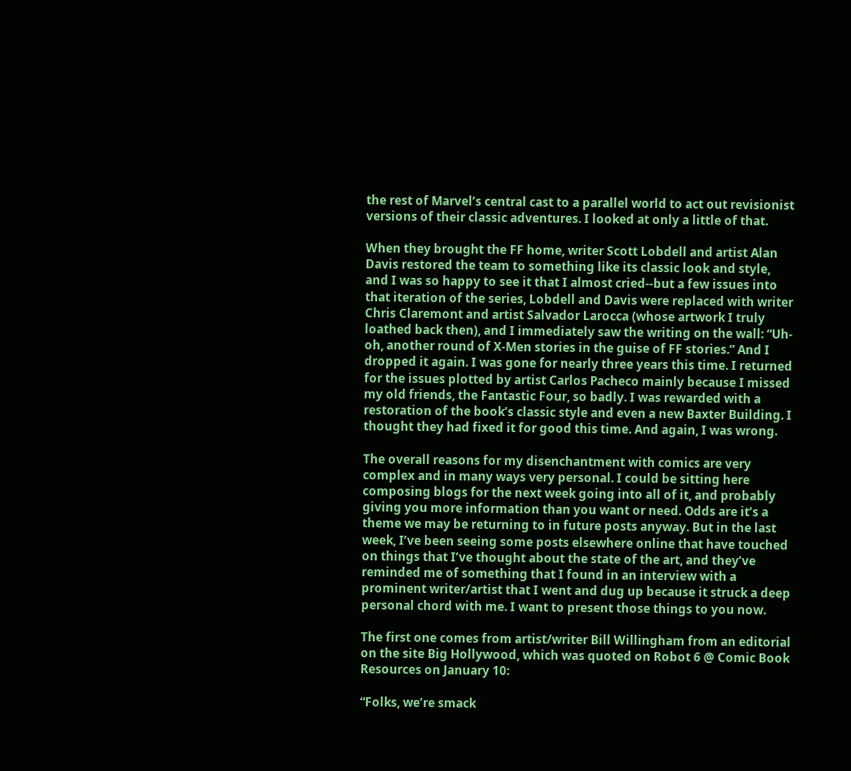the rest of Marvel’s central cast to a parallel world to act out revisionist versions of their classic adventures. I looked at only a little of that.

When they brought the FF home, writer Scott Lobdell and artist Alan Davis restored the team to something like its classic look and style, and I was so happy to see it that I almost cried--but a few issues into that iteration of the series, Lobdell and Davis were replaced with writer Chris Claremont and artist Salvador Larocca (whose artwork I truly loathed back then), and I immediately saw the writing on the wall: “Uh-oh, another round of X-Men stories in the guise of FF stories.” And I dropped it again. I was gone for nearly three years this time. I returned for the issues plotted by artist Carlos Pacheco mainly because I missed my old friends, the Fantastic Four, so badly. I was rewarded with a restoration of the book’s classic style and even a new Baxter Building. I thought they had fixed it for good this time. And again, I was wrong.

The overall reasons for my disenchantment with comics are very complex and in many ways very personal. I could be sitting here composing blogs for the next week going into all of it, and probably giving you more information than you want or need. Odds are it’s a theme we may be returning to in future posts anyway. But in the last week, I’ve been seeing some posts elsewhere online that have touched on things that I’ve thought about the state of the art, and they’ve reminded me of something that I found in an interview with a prominent writer/artist that I went and dug up because it struck a deep personal chord with me. I want to present those things to you now.

The first one comes from artist/writer Bill Willingham from an editorial on the site Big Hollywood, which was quoted on Robot 6 @ Comic Book Resources on January 10:

“Folks, we’re smack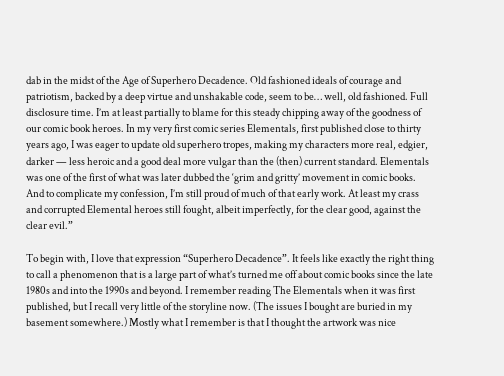dab in the midst of the Age of Superhero Decadence. Old fashioned ideals of courage and patriotism, backed by a deep virtue and unshakable code, seem to be… well, old fashioned. Full disclosure time. I’m at least partially to blame for this steady chipping away of the goodness of our comic book heroes. In my very first comic series Elementals, first published close to thirty years ago, I was eager to update old superhero tropes, making my characters more real, edgier, darker — less heroic and a good deal more vulgar than the (then) current standard. Elementals was one of the first of what was later dubbed the ‘grim and gritty’ movement in comic books. And to complicate my confession, I’m still proud of much of that early work. At least my crass and corrupted Elemental heroes still fought, albeit imperfectly, for the clear good, against the clear evil.”

To begin with, I love that expression “Superhero Decadence”. It feels like exactly the right thing to call a phenomenon that is a large part of what’s turned me off about comic books since the late 1980s and into the 1990s and beyond. I remember reading The Elementals when it was first published, but I recall very little of the storyline now. (The issues I bought are buried in my basement somewhere.) Mostly what I remember is that I thought the artwork was nice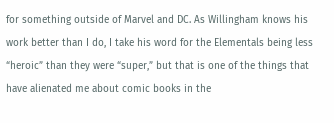for something outside of Marvel and DC. As Willingham knows his work better than I do, I take his word for the Elementals being less “heroic” than they were “super,” but that is one of the things that have alienated me about comic books in the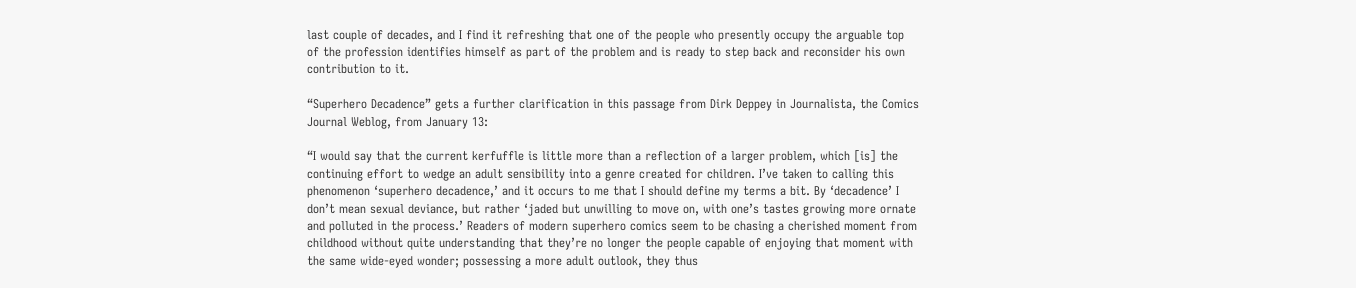last couple of decades, and I find it refreshing that one of the people who presently occupy the arguable top of the profession identifies himself as part of the problem and is ready to step back and reconsider his own contribution to it.

“Superhero Decadence” gets a further clarification in this passage from Dirk Deppey in Journalista, the Comics Journal Weblog, from January 13:

“I would say that the current kerfuffle is little more than a reflection of a larger problem, which [is] the continuing effort to wedge an adult sensibility into a genre created for children. I’ve taken to calling this phenomenon ‘superhero decadence,’ and it occurs to me that I should define my terms a bit. By ‘decadence’ I don’t mean sexual deviance, but rather ‘jaded but unwilling to move on, with one’s tastes growing more ornate and polluted in the process.’ Readers of modern superhero comics seem to be chasing a cherished moment from childhood without quite understanding that they’re no longer the people capable of enjoying that moment with the same wide-eyed wonder; possessing a more adult outlook, they thus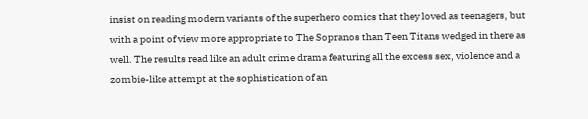insist on reading modern variants of the superhero comics that they loved as teenagers, but with a point of view more appropriate to The Sopranos than Teen Titans wedged in there as well. The results read like an adult crime drama featuring all the excess sex, violence and a zombie-like attempt at the sophistication of an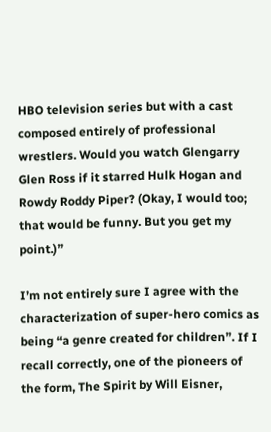HBO television series but with a cast composed entirely of professional wrestlers. Would you watch Glengarry Glen Ross if it starred Hulk Hogan and Rowdy Roddy Piper? (Okay, I would too; that would be funny. But you get my point.)”

I’m not entirely sure I agree with the characterization of super-hero comics as being “a genre created for children”. If I recall correctly, one of the pioneers of the form, The Spirit by Will Eisner,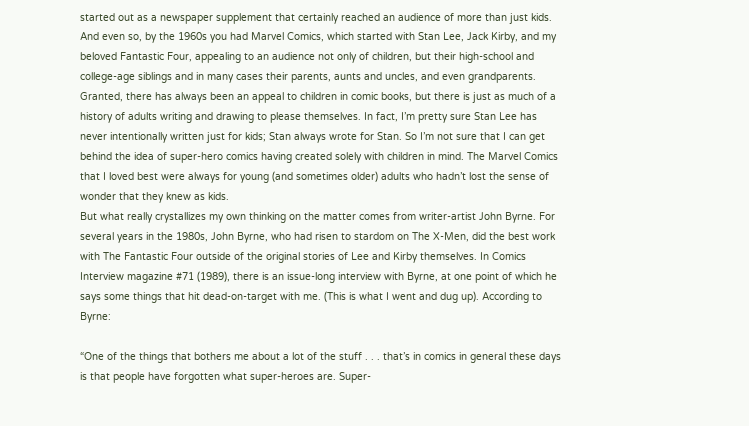started out as a newspaper supplement that certainly reached an audience of more than just kids. And even so, by the 1960s you had Marvel Comics, which started with Stan Lee, Jack Kirby, and my beloved Fantastic Four, appealing to an audience not only of children, but their high-school and college-age siblings and in many cases their parents, aunts and uncles, and even grandparents. Granted, there has always been an appeal to children in comic books, but there is just as much of a history of adults writing and drawing to please themselves. In fact, I’m pretty sure Stan Lee has never intentionally written just for kids; Stan always wrote for Stan. So I’m not sure that I can get behind the idea of super-hero comics having created solely with children in mind. The Marvel Comics that I loved best were always for young (and sometimes older) adults who hadn’t lost the sense of wonder that they knew as kids.
But what really crystallizes my own thinking on the matter comes from writer-artist John Byrne. For several years in the 1980s, John Byrne, who had risen to stardom on The X-Men, did the best work with The Fantastic Four outside of the original stories of Lee and Kirby themselves. In Comics Interview magazine #71 (1989), there is an issue-long interview with Byrne, at one point of which he says some things that hit dead-on-target with me. (This is what I went and dug up). According to Byrne:

“One of the things that bothers me about a lot of the stuff . . . that’s in comics in general these days is that people have forgotten what super-heroes are. Super-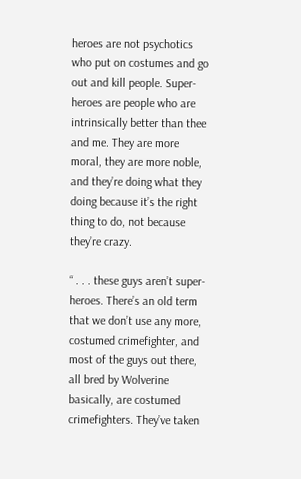heroes are not psychotics who put on costumes and go out and kill people. Super-heroes are people who are intrinsically better than thee and me. They are more moral, they are more noble, and they’re doing what they doing because it’s the right thing to do, not because they’re crazy.

“ . . . these guys aren’t super-heroes. There’s an old term that we don’t use any more, costumed crimefighter, and most of the guys out there, all bred by Wolverine basically, are costumed crimefighters. They’ve taken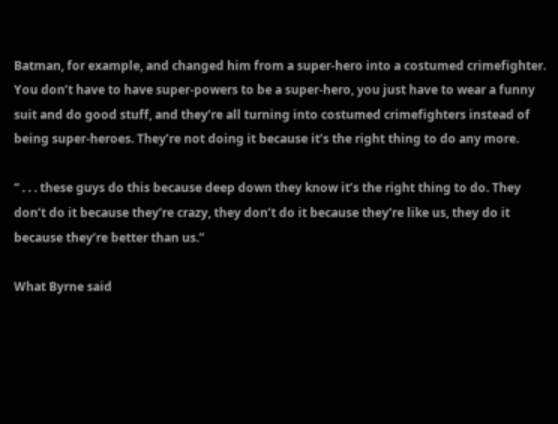Batman, for example, and changed him from a super-hero into a costumed crimefighter. You don’t have to have super-powers to be a super-hero, you just have to wear a funny suit and do good stuff, and they’re all turning into costumed crimefighters instead of being super-heroes. They’re not doing it because it’s the right thing to do any more.

“ . . . these guys do this because deep down they know it’s the right thing to do. They don’t do it because they’re crazy, they don’t do it because they’re like us, they do it because they’re better than us.”

What Byrne said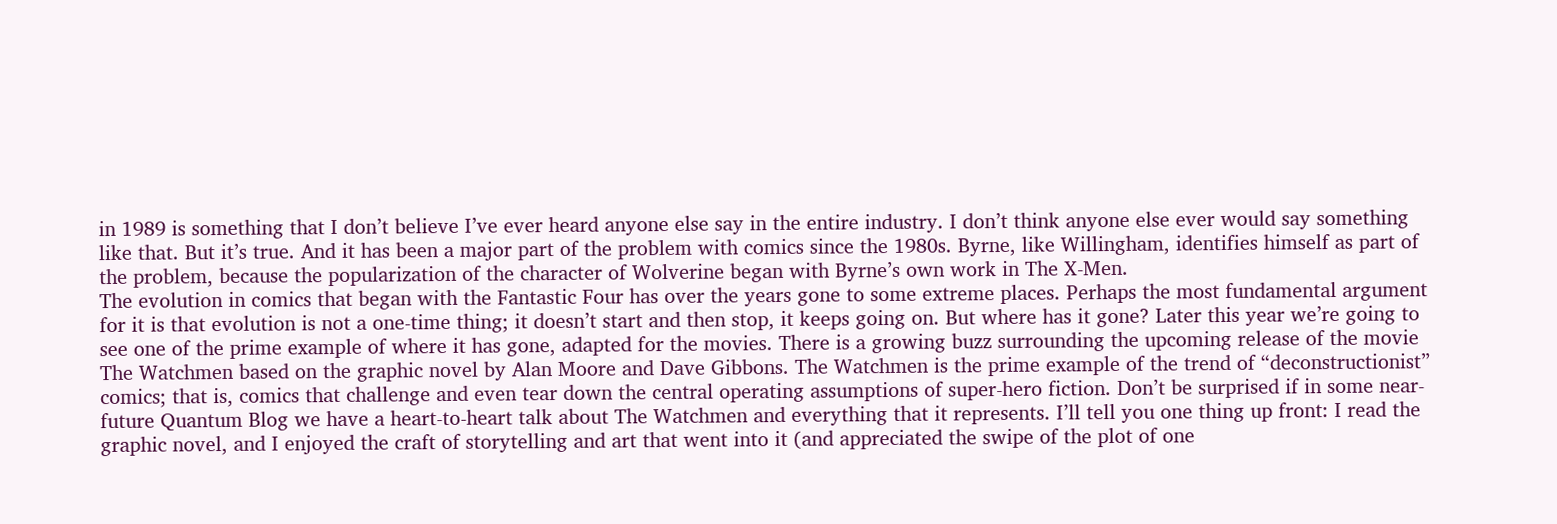in 1989 is something that I don’t believe I’ve ever heard anyone else say in the entire industry. I don’t think anyone else ever would say something like that. But it’s true. And it has been a major part of the problem with comics since the 1980s. Byrne, like Willingham, identifies himself as part of the problem, because the popularization of the character of Wolverine began with Byrne’s own work in The X-Men.
The evolution in comics that began with the Fantastic Four has over the years gone to some extreme places. Perhaps the most fundamental argument for it is that evolution is not a one-time thing; it doesn’t start and then stop, it keeps going on. But where has it gone? Later this year we’re going to see one of the prime example of where it has gone, adapted for the movies. There is a growing buzz surrounding the upcoming release of the movie The Watchmen based on the graphic novel by Alan Moore and Dave Gibbons. The Watchmen is the prime example of the trend of “deconstructionist” comics; that is, comics that challenge and even tear down the central operating assumptions of super-hero fiction. Don’t be surprised if in some near-future Quantum Blog we have a heart-to-heart talk about The Watchmen and everything that it represents. I’ll tell you one thing up front: I read the graphic novel, and I enjoyed the craft of storytelling and art that went into it (and appreciated the swipe of the plot of one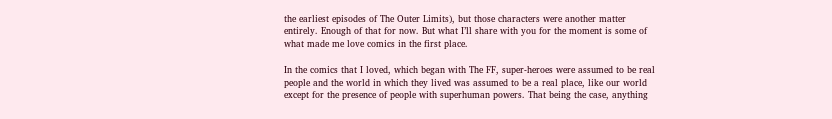the earliest episodes of The Outer Limits), but those characters were another matter entirely. Enough of that for now. But what I’ll share with you for the moment is some of what made me love comics in the first place.

In the comics that I loved, which began with The FF, super-heroes were assumed to be real people and the world in which they lived was assumed to be a real place, like our world except for the presence of people with superhuman powers. That being the case, anything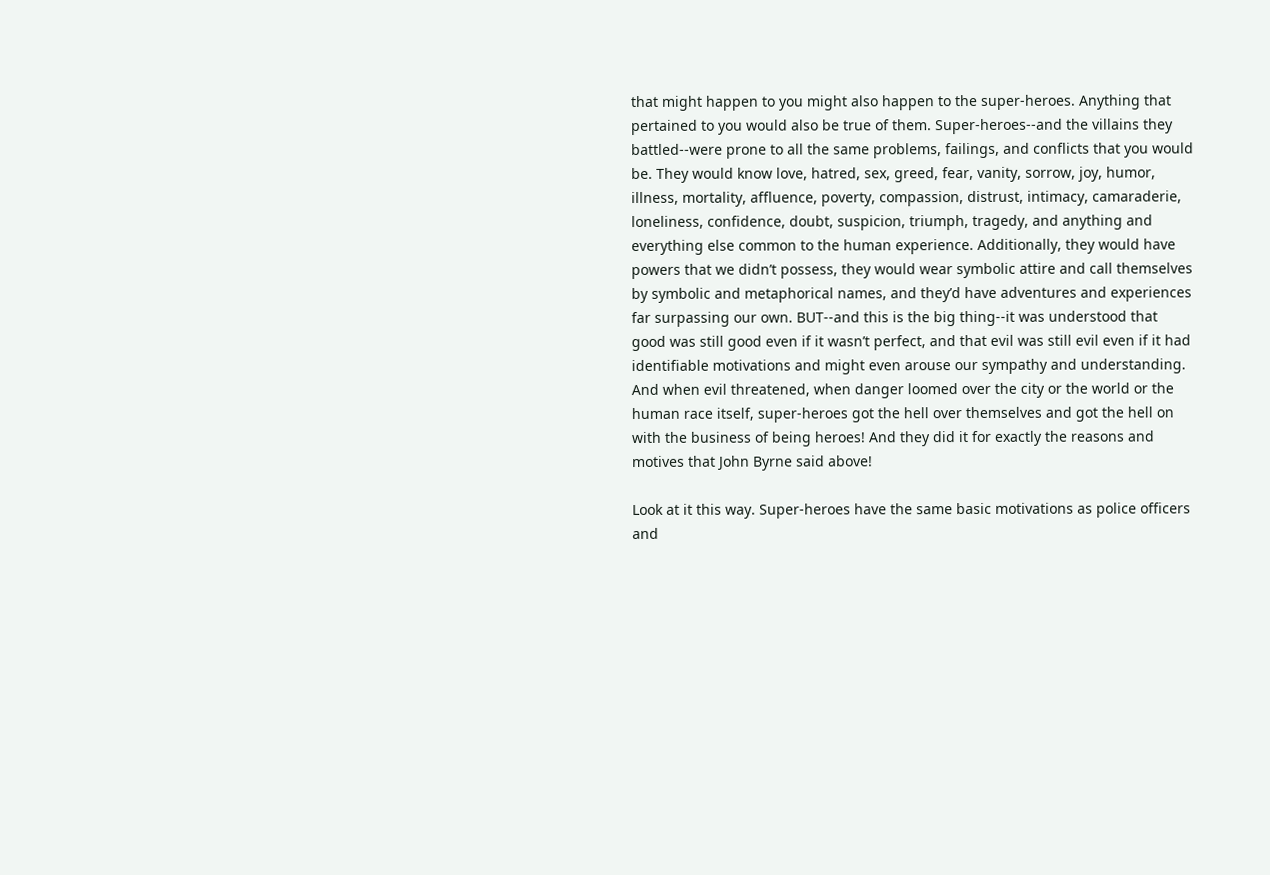that might happen to you might also happen to the super-heroes. Anything that pertained to you would also be true of them. Super-heroes--and the villains they battled--were prone to all the same problems, failings, and conflicts that you would be. They would know love, hatred, sex, greed, fear, vanity, sorrow, joy, humor, illness, mortality, affluence, poverty, compassion, distrust, intimacy, camaraderie, loneliness, confidence, doubt, suspicion, triumph, tragedy, and anything and everything else common to the human experience. Additionally, they would have powers that we didn’t possess, they would wear symbolic attire and call themselves by symbolic and metaphorical names, and they’d have adventures and experiences far surpassing our own. BUT--and this is the big thing--it was understood that good was still good even if it wasn’t perfect, and that evil was still evil even if it had identifiable motivations and might even arouse our sympathy and understanding. And when evil threatened, when danger loomed over the city or the world or the human race itself, super-heroes got the hell over themselves and got the hell on with the business of being heroes! And they did it for exactly the reasons and motives that John Byrne said above!

Look at it this way. Super-heroes have the same basic motivations as police officers and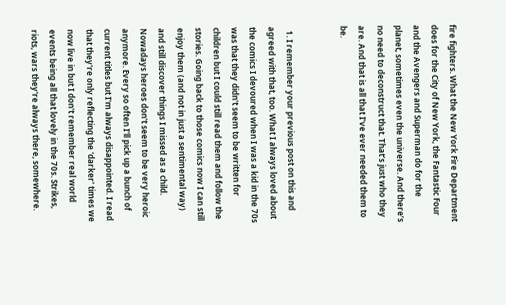fire fighters. What the New York Fire Department does for the City of New York, the Fantastic Four and the Avengers and Superman do for the planet, sometimes even the universe. And there’s no need to deconstruct that. That’s just who they are. And that is all that I’ve ever needed them to be.


  1. I remember your previous post on this and agreed with that, too. What I always loved about the comics I devoured when I was a kid in the 70s was that they didn't seem to be written for children but I could still read them and follow the stories. Going back to those comics now I can still enjoy them (and not in just a sentimental way) and still discover things I missed as a child. Nowadays heroes don't seem to be very heroic anymore. Every so often I'll pick up a bunch of current titles but I'm always disappointed. I read that they're only reflecting the 'darker' times we now live in but I don't remember real world events being all that lovely in the 70s. Strikes, riots, wars they're always there, somewhere.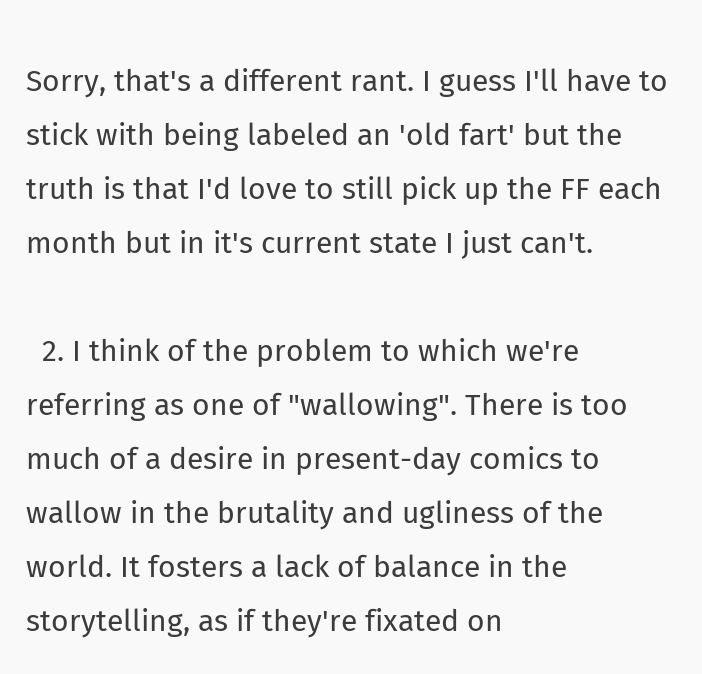Sorry, that's a different rant. I guess I'll have to stick with being labeled an 'old fart' but the truth is that I'd love to still pick up the FF each month but in it's current state I just can't.

  2. I think of the problem to which we're referring as one of "wallowing". There is too much of a desire in present-day comics to wallow in the brutality and ugliness of the world. It fosters a lack of balance in the storytelling, as if they're fixated on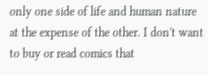only one side of life and human nature at the expense of the other. I don't want to buy or read comics that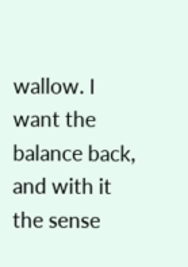wallow. I want the balance back, and with it the sense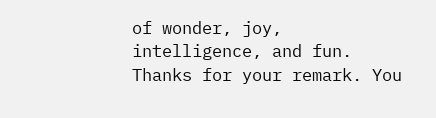of wonder, joy, intelligence, and fun. Thanks for your remark. You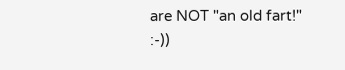are NOT "an old fart!" :-))